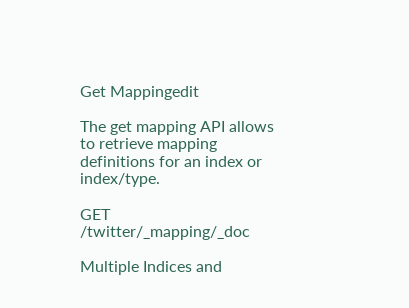Get Mappingedit

The get mapping API allows to retrieve mapping definitions for an index or index/type.

GET /twitter/_mapping/_doc

Multiple Indices and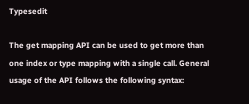Typesedit

The get mapping API can be used to get more than one index or type mapping with a single call. General usage of the API follows the following syntax: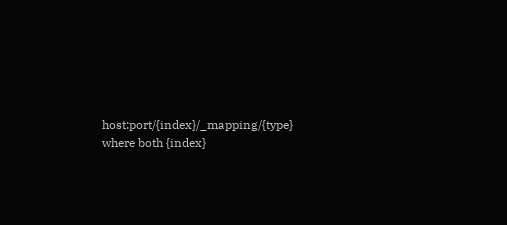host:port/{index}/_mapping/{type} where both {index}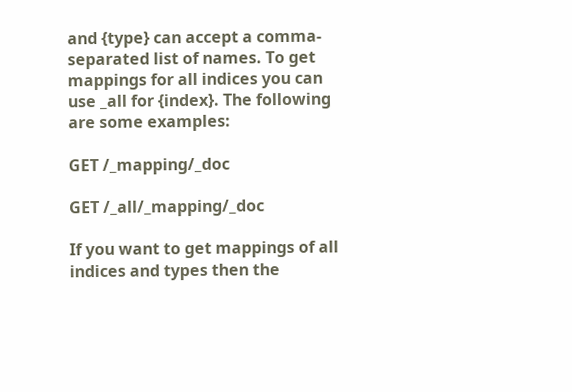and {type} can accept a comma-separated list of names. To get mappings for all indices you can use _all for {index}. The following are some examples:

GET /_mapping/_doc

GET /_all/_mapping/_doc

If you want to get mappings of all indices and types then the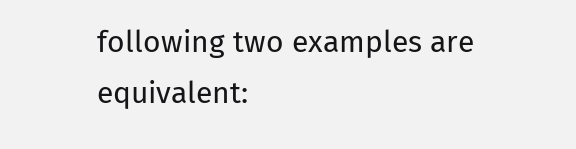following two examples are equivalent: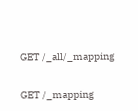GET /_all/_mapping

GET /_mapping